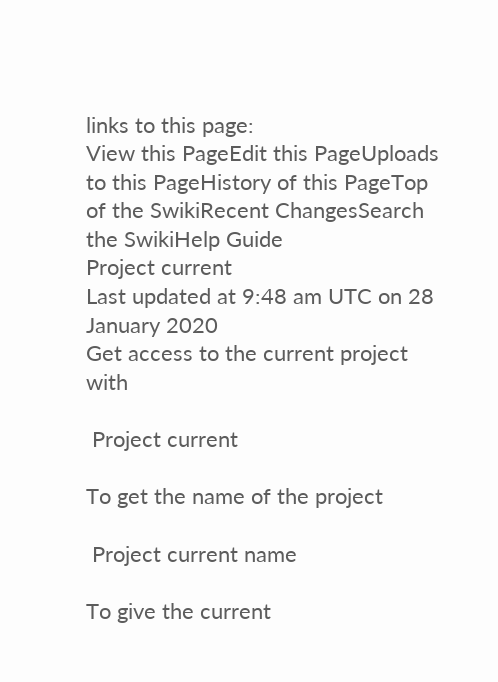links to this page:
View this PageEdit this PageUploads to this PageHistory of this PageTop of the SwikiRecent ChangesSearch the SwikiHelp Guide
Project current
Last updated at 9:48 am UTC on 28 January 2020
Get access to the current project with

 Project current

To get the name of the project

 Project current name

To give the current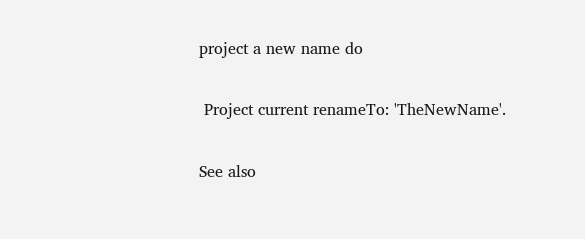project a new name do

 Project current renameTo: 'TheNewName'.

See also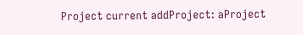Project current addProject: aProject